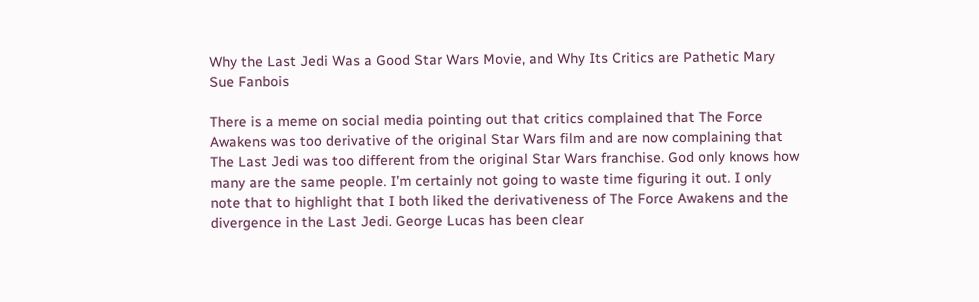Why the Last Jedi Was a Good Star Wars Movie, and Why Its Critics are Pathetic Mary Sue Fanbois

There is a meme on social media pointing out that critics complained that The Force Awakens was too derivative of the original Star Wars film and are now complaining that The Last Jedi was too different from the original Star Wars franchise. God only knows how many are the same people. I’m certainly not going to waste time figuring it out. I only note that to highlight that I both liked the derivativeness of The Force Awakens and the divergence in the Last Jedi. George Lucas has been clear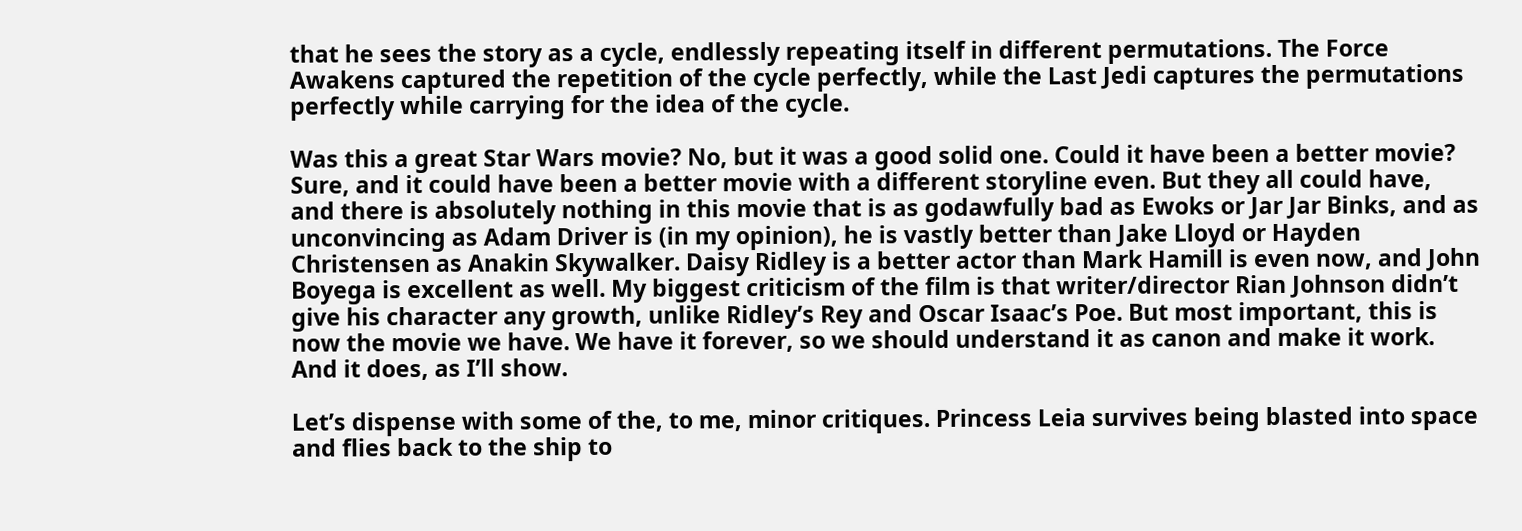that he sees the story as a cycle, endlessly repeating itself in different permutations. The Force Awakens captured the repetition of the cycle perfectly, while the Last Jedi captures the permutations perfectly while carrying for the idea of the cycle.

Was this a great Star Wars movie? No, but it was a good solid one. Could it have been a better movie? Sure, and it could have been a better movie with a different storyline even. But they all could have, and there is absolutely nothing in this movie that is as godawfully bad as Ewoks or Jar Jar Binks, and as unconvincing as Adam Driver is (in my opinion), he is vastly better than Jake Lloyd or Hayden Christensen as Anakin Skywalker. Daisy Ridley is a better actor than Mark Hamill is even now, and John Boyega is excellent as well. My biggest criticism of the film is that writer/director Rian Johnson didn’t give his character any growth, unlike Ridley’s Rey and Oscar Isaac’s Poe. But most important, this is now the movie we have. We have it forever, so we should understand it as canon and make it work. And it does, as I’ll show.

Let’s dispense with some of the, to me, minor critiques. Princess Leia survives being blasted into space and flies back to the ship to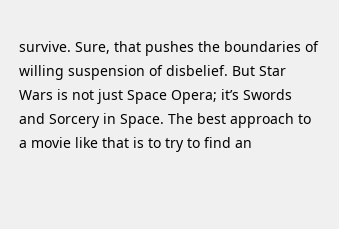survive. Sure, that pushes the boundaries of willing suspension of disbelief. But Star Wars is not just Space Opera; it’s Swords and Sorcery in Space. The best approach to a movie like that is to try to find an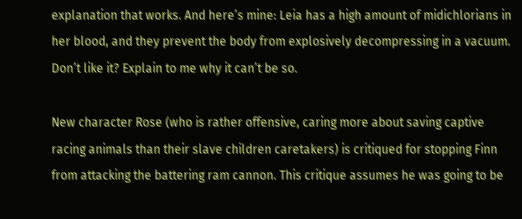explanation that works. And here’s mine: Leia has a high amount of midichlorians in her blood, and they prevent the body from explosively decompressing in a vacuum. Don’t like it? Explain to me why it can’t be so.

New character Rose (who is rather offensive, caring more about saving captive racing animals than their slave children caretakers) is critiqued for stopping Finn from attacking the battering ram cannon. This critique assumes he was going to be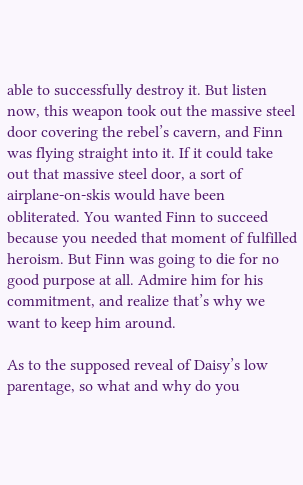able to successfully destroy it. But listen now, this weapon took out the massive steel door covering the rebel’s cavern, and Finn was flying straight into it. If it could take out that massive steel door, a sort of airplane-on-skis would have been obliterated. You wanted Finn to succeed because you needed that moment of fulfilled heroism. But Finn was going to die for no good purpose at all. Admire him for his commitment, and realize that’s why we want to keep him around.

As to the supposed reveal of Daisy’s low parentage, so what and why do you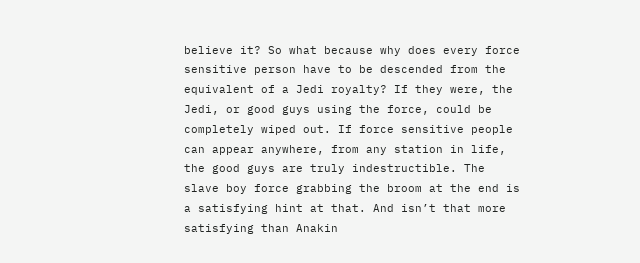believe it? So what because why does every force sensitive person have to be descended from the equivalent of a Jedi royalty? If they were, the Jedi, or good guys using the force, could be completely wiped out. If force sensitive people can appear anywhere, from any station in life, the good guys are truly indestructible. The slave boy force grabbing the broom at the end is a satisfying hint at that. And isn’t that more satisfying than Anakin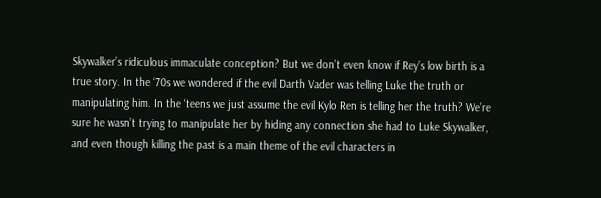Skywalker’s ridiculous immaculate conception? But we don’t even know if Rey’s low birth is a true story. In the ‘70s we wondered if the evil Darth Vader was telling Luke the truth or manipulating him. In the ‘teens we just assume the evil Kylo Ren is telling her the truth? We’re sure he wasn’t trying to manipulate her by hiding any connection she had to Luke Skywalker, and even though killing the past is a main theme of the evil characters in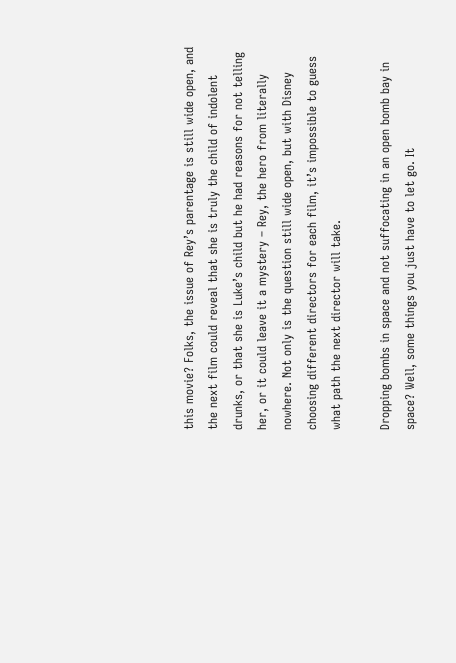this movie? Folks, the issue of Rey’s parentage is still wide open, and the next film could reveal that she is truly the child of indolent drunks, or that she is Luke’s child but he had reasons for not telling her, or it could leave it a mystery – Rey, the hero from literally nowhere. Not only is the question still wide open, but with Disney choosing different directors for each film, it’s impossible to guess what path the next director will take.

Dropping bombs in space and not suffocating in an open bomb bay in space? Well, some things you just have to let go. It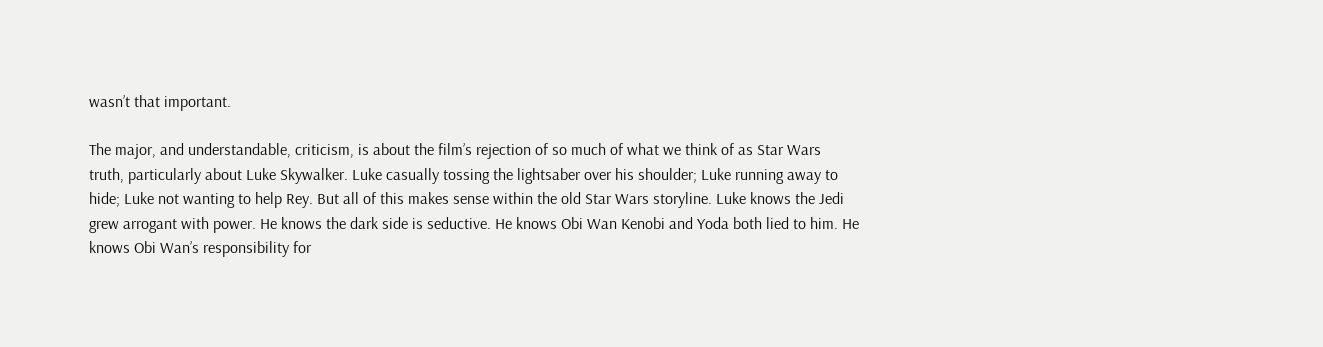wasn’t that important.

The major, and understandable, criticism, is about the film’s rejection of so much of what we think of as Star Wars truth, particularly about Luke Skywalker. Luke casually tossing the lightsaber over his shoulder; Luke running away to hide; Luke not wanting to help Rey. But all of this makes sense within the old Star Wars storyline. Luke knows the Jedi grew arrogant with power. He knows the dark side is seductive. He knows Obi Wan Kenobi and Yoda both lied to him. He knows Obi Wan’s responsibility for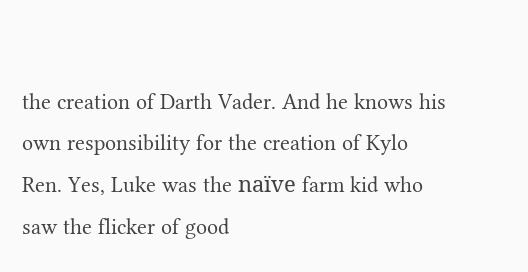the creation of Darth Vader. And he knows his own responsibility for the creation of Kylo Ren. Yes, Luke was the naïve farm kid who saw the flicker of good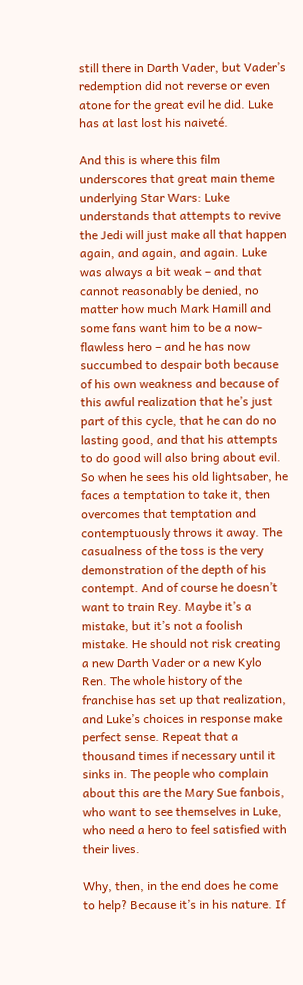still there in Darth Vader, but Vader’s redemption did not reverse or even atone for the great evil he did. Luke has at last lost his naiveté.

And this is where this film underscores that great main theme underlying Star Wars: Luke understands that attempts to revive the Jedi will just make all that happen again, and again, and again. Luke was always a bit weak – and that cannot reasonably be denied, no matter how much Mark Hamill and some fans want him to be a now-flawless hero – and he has now succumbed to despair both because of his own weakness and because of this awful realization that he’s just part of this cycle, that he can do no lasting good, and that his attempts to do good will also bring about evil. So when he sees his old lightsaber, he faces a temptation to take it, then overcomes that temptation and contemptuously throws it away. The casualness of the toss is the very demonstration of the depth of his contempt. And of course he doesn’t want to train Rey. Maybe it’s a mistake, but it’s not a foolish mistake. He should not risk creating a new Darth Vader or a new Kylo Ren. The whole history of the franchise has set up that realization, and Luke’s choices in response make perfect sense. Repeat that a thousand times if necessary until it sinks in. The people who complain about this are the Mary Sue fanbois, who want to see themselves in Luke, who need a hero to feel satisfied with their lives.

Why, then, in the end does he come to help? Because it’s in his nature. If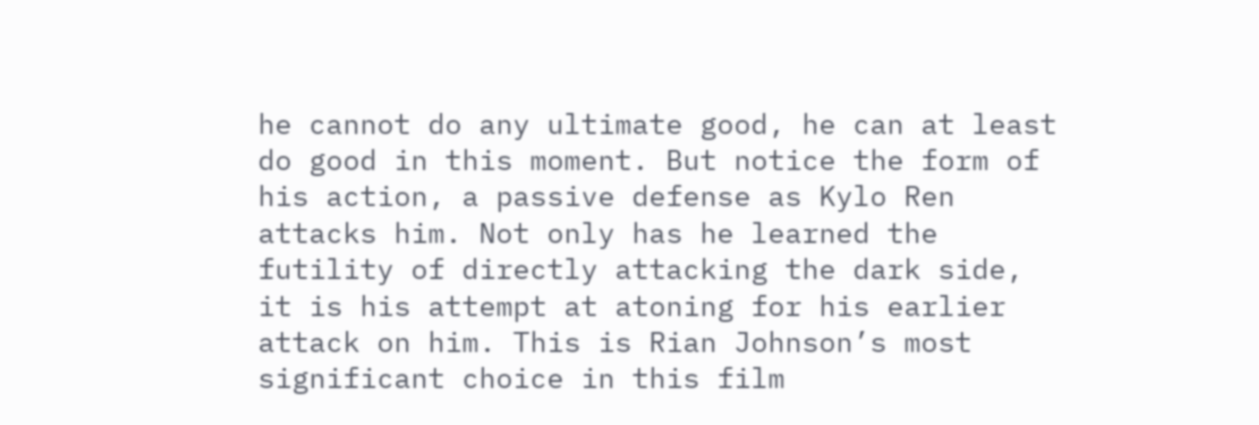he cannot do any ultimate good, he can at least do good in this moment. But notice the form of his action, a passive defense as Kylo Ren attacks him. Not only has he learned the futility of directly attacking the dark side, it is his attempt at atoning for his earlier attack on him. This is Rian Johnson’s most significant choice in this film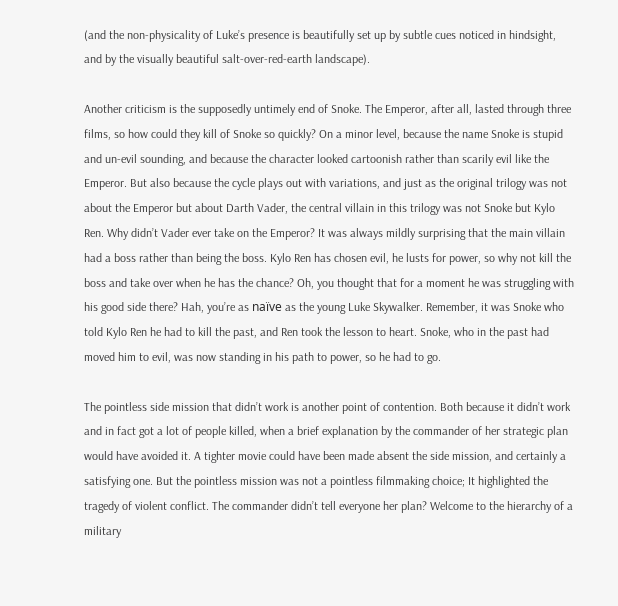(and the non-physicality of Luke’s presence is beautifully set up by subtle cues noticed in hindsight, and by the visually beautiful salt-over-red-earth landscape).

Another criticism is the supposedly untimely end of Snoke. The Emperor, after all, lasted through three films, so how could they kill of Snoke so quickly? On a minor level, because the name Snoke is stupid and un-evil sounding, and because the character looked cartoonish rather than scarily evil like the Emperor. But also because the cycle plays out with variations, and just as the original trilogy was not about the Emperor but about Darth Vader, the central villain in this trilogy was not Snoke but Kylo Ren. Why didn’t Vader ever take on the Emperor? It was always mildly surprising that the main villain had a boss rather than being the boss. Kylo Ren has chosen evil, he lusts for power, so why not kill the boss and take over when he has the chance? Oh, you thought that for a moment he was struggling with his good side there? Hah, you’re as naïve as the young Luke Skywalker. Remember, it was Snoke who told Kylo Ren he had to kill the past, and Ren took the lesson to heart. Snoke, who in the past had moved him to evil, was now standing in his path to power, so he had to go.

The pointless side mission that didn’t work is another point of contention. Both because it didn’t work and in fact got a lot of people killed, when a brief explanation by the commander of her strategic plan would have avoided it. A tighter movie could have been made absent the side mission, and certainly a satisfying one. But the pointless mission was not a pointless filmmaking choice; It highlighted the tragedy of violent conflict. The commander didn’t tell everyone her plan? Welcome to the hierarchy of a military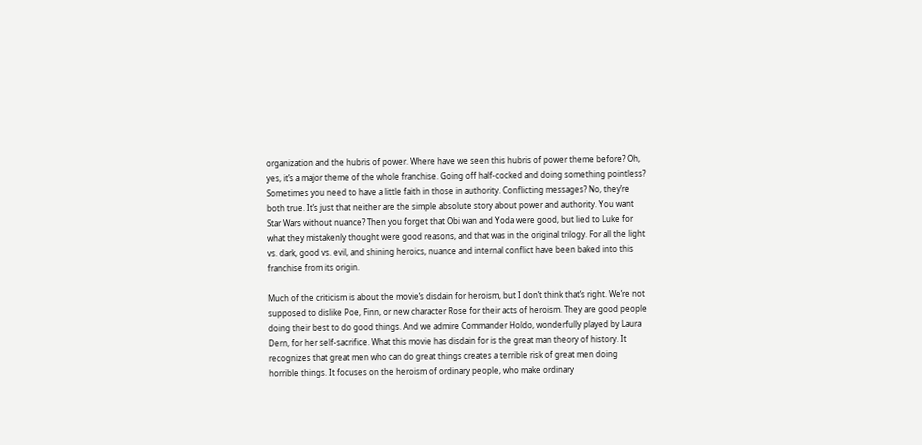organization and the hubris of power. Where have we seen this hubris of power theme before? Oh, yes, it’s a major theme of the whole franchise. Going off half-cocked and doing something pointless? Sometimes you need to have a little faith in those in authority. Conflicting messages? No, they’re both true. It’s just that neither are the simple absolute story about power and authority. You want Star Wars without nuance? Then you forget that Obi wan and Yoda were good, but lied to Luke for what they mistakenly thought were good reasons, and that was in the original trilogy. For all the light vs. dark, good vs. evil, and shining heroics, nuance and internal conflict have been baked into this franchise from its origin.

Much of the criticism is about the movie’s disdain for heroism, but I don’t think that’s right. We’re not supposed to dislike Poe, Finn, or new character Rose for their acts of heroism. They are good people doing their best to do good things. And we admire Commander Holdo, wonderfully played by Laura Dern, for her self-sacrifice. What this movie has disdain for is the great man theory of history. It recognizes that great men who can do great things creates a terrible risk of great men doing horrible things. It focuses on the heroism of ordinary people, who make ordinary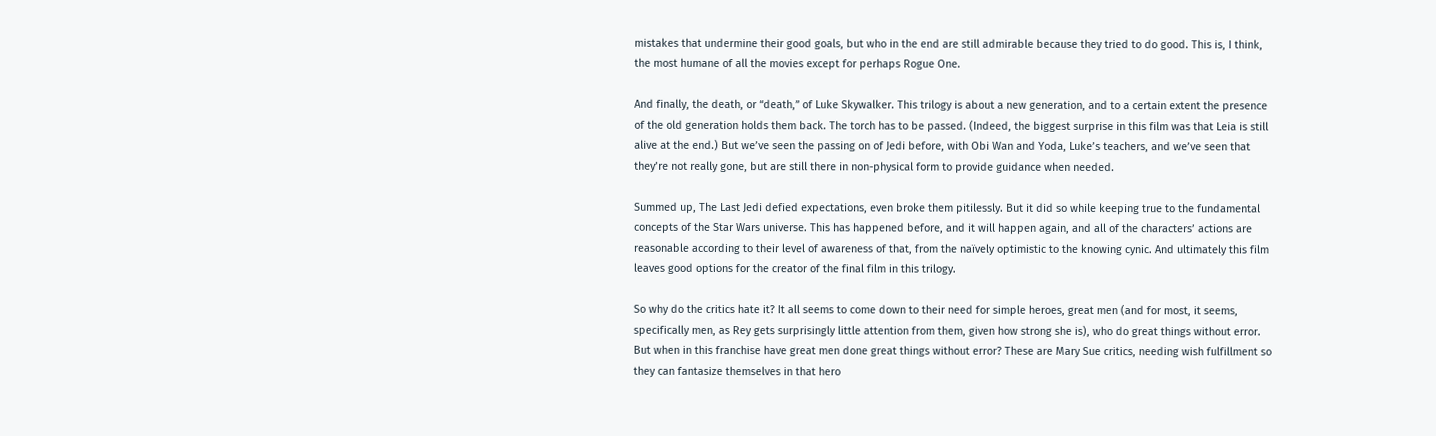mistakes that undermine their good goals, but who in the end are still admirable because they tried to do good. This is, I think, the most humane of all the movies except for perhaps Rogue One.

And finally, the death, or “death,” of Luke Skywalker. This trilogy is about a new generation, and to a certain extent the presence of the old generation holds them back. The torch has to be passed. (Indeed, the biggest surprise in this film was that Leia is still alive at the end.) But we’ve seen the passing on of Jedi before, with Obi Wan and Yoda, Luke’s teachers, and we’ve seen that they’re not really gone, but are still there in non-physical form to provide guidance when needed.

Summed up, The Last Jedi defied expectations, even broke them pitilessly. But it did so while keeping true to the fundamental concepts of the Star Wars universe. This has happened before, and it will happen again, and all of the characters’ actions are reasonable according to their level of awareness of that, from the naïvely optimistic to the knowing cynic. And ultimately this film leaves good options for the creator of the final film in this trilogy.

So why do the critics hate it? It all seems to come down to their need for simple heroes, great men (and for most, it seems, specifically men, as Rey gets surprisingly little attention from them, given how strong she is), who do great things without error. But when in this franchise have great men done great things without error? These are Mary Sue critics, needing wish fulfillment so they can fantasize themselves in that hero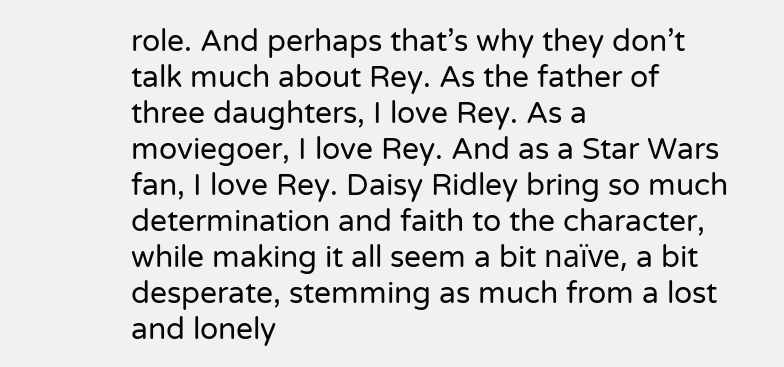role. And perhaps that’s why they don’t talk much about Rey. As the father of three daughters, I love Rey. As a moviegoer, I love Rey. And as a Star Wars fan, I love Rey. Daisy Ridley bring so much determination and faith to the character, while making it all seem a bit naïve, a bit desperate, stemming as much from a lost and lonely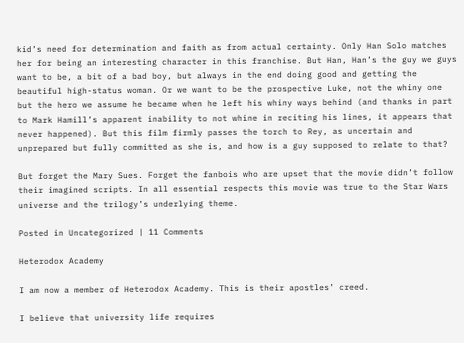kid’s need for determination and faith as from actual certainty. Only Han Solo matches her for being an interesting character in this franchise. But Han, Han’s the guy we guys want to be, a bit of a bad boy, but always in the end doing good and getting the beautiful high-status woman. Or we want to be the prospective Luke, not the whiny one but the hero we assume he became when he left his whiny ways behind (and thanks in part to Mark Hamill’s apparent inability to not whine in reciting his lines, it appears that never happened). But this film firmly passes the torch to Rey, as uncertain and unprepared but fully committed as she is, and how is a guy supposed to relate to that?

But forget the Mary Sues. Forget the fanbois who are upset that the movie didn’t follow their imagined scripts. In all essential respects this movie was true to the Star Wars universe and the trilogy’s underlying theme.

Posted in Uncategorized | 11 Comments

Heterodox Academy

I am now a member of Heterodox Academy. This is their apostles’ creed.

I believe that university life requires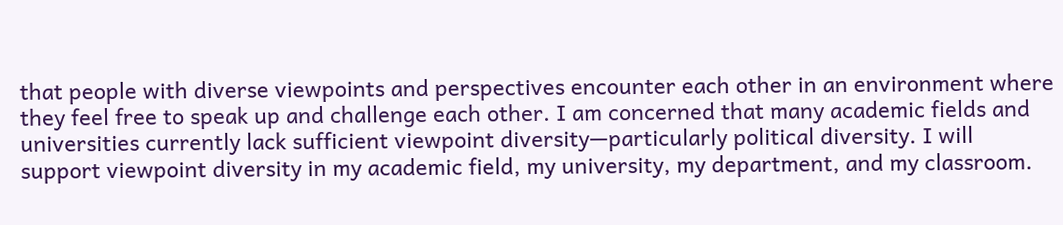that people with diverse viewpoints and perspectives encounter each other in an environment where they feel free to speak up and challenge each other. I am concerned that many academic fields and universities currently lack sufficient viewpoint diversity—particularly political diversity. I will support viewpoint diversity in my academic field, my university, my department, and my classroom.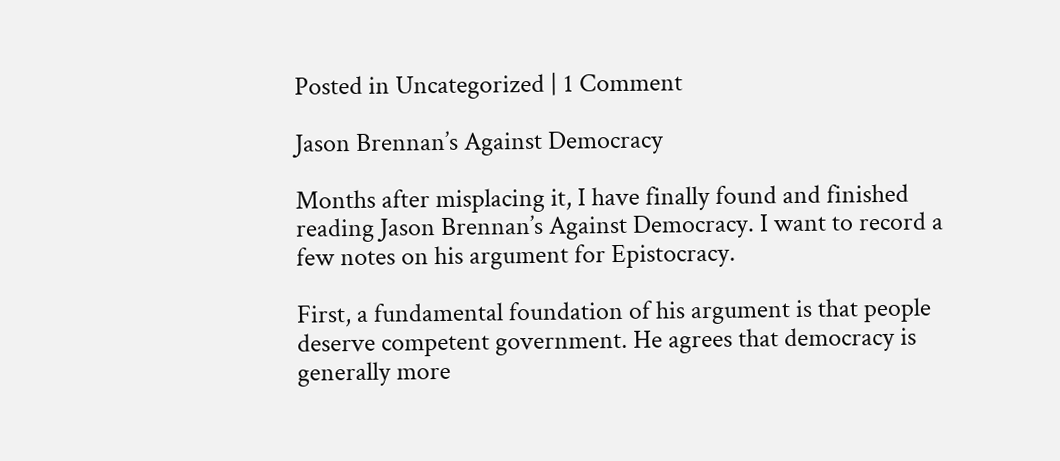Posted in Uncategorized | 1 Comment

Jason Brennan’s Against Democracy

Months after misplacing it, I have finally found and finished reading Jason Brennan’s Against Democracy. I want to record a few notes on his argument for Epistocracy.

First, a fundamental foundation of his argument is that people deserve competent government. He agrees that democracy is generally more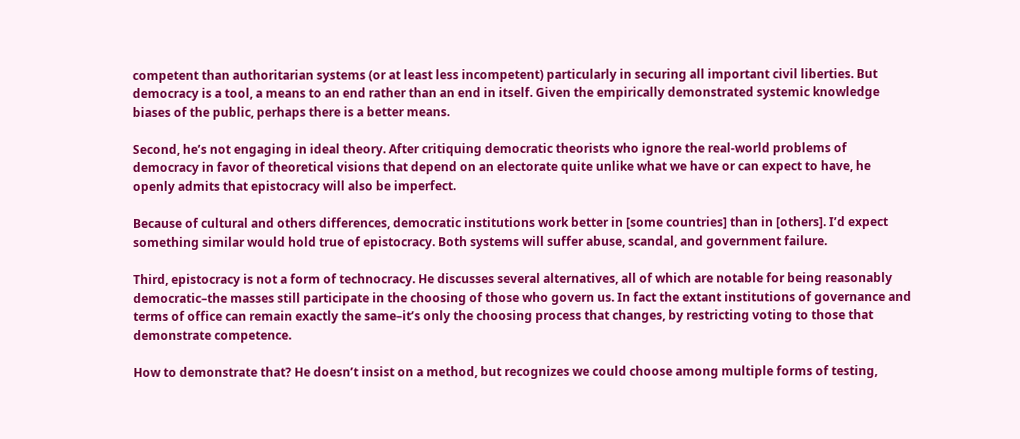competent than authoritarian systems (or at least less incompetent) particularly in securing all important civil liberties. But democracy is a tool, a means to an end rather than an end in itself. Given the empirically demonstrated systemic knowledge biases of the public, perhaps there is a better means.

Second, he’s not engaging in ideal theory. After critiquing democratic theorists who ignore the real-world problems of democracy in favor of theoretical visions that depend on an electorate quite unlike what we have or can expect to have, he openly admits that epistocracy will also be imperfect.

Because of cultural and others differences, democratic institutions work better in [some countries] than in [others]. I’d expect something similar would hold true of epistocracy. Both systems will suffer abuse, scandal, and government failure.

Third, epistocracy is not a form of technocracy. He discusses several alternatives, all of which are notable for being reasonably democratic–the masses still participate in the choosing of those who govern us. In fact the extant institutions of governance and terms of office can remain exactly the same–it’s only the choosing process that changes, by restricting voting to those that demonstrate competence.

How to demonstrate that? He doesn’t insist on a method, but recognizes we could choose among multiple forms of testing,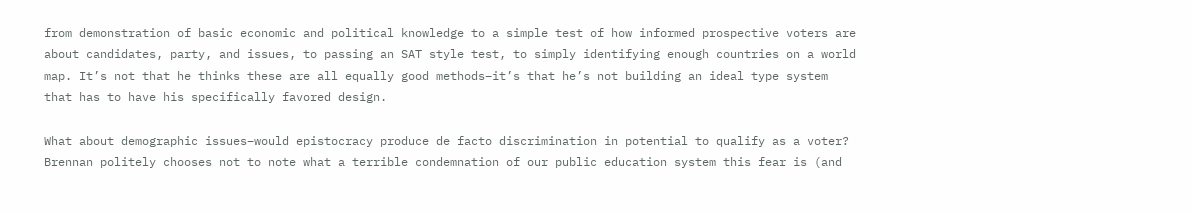from demonstration of basic economic and political knowledge to a simple test of how informed prospective voters are about candidates, party, and issues, to passing an SAT style test, to simply identifying enough countries on a world map. It’s not that he thinks these are all equally good methods–it’s that he’s not building an ideal type system that has to have his specifically favored design.

What about demographic issues–would epistocracy produce de facto discrimination in potential to qualify as a voter? Brennan politely chooses not to note what a terrible condemnation of our public education system this fear is (and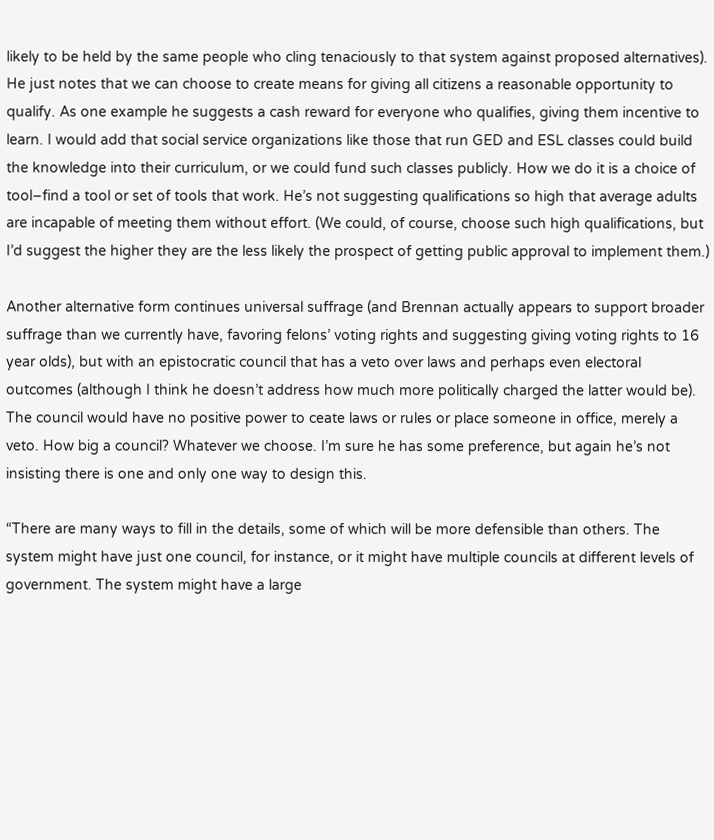likely to be held by the same people who cling tenaciously to that system against proposed alternatives). He just notes that we can choose to create means for giving all citizens a reasonable opportunity to qualify. As one example he suggests a cash reward for everyone who qualifies, giving them incentive to learn. I would add that social service organizations like those that run GED and ESL classes could build the knowledge into their curriculum, or we could fund such classes publicly. How we do it is a choice of tool–find a tool or set of tools that work. He’s not suggesting qualifications so high that average adults are incapable of meeting them without effort. (We could, of course, choose such high qualifications, but I’d suggest the higher they are the less likely the prospect of getting public approval to implement them.)

Another alternative form continues universal suffrage (and Brennan actually appears to support broader suffrage than we currently have, favoring felons’ voting rights and suggesting giving voting rights to 16 year olds), but with an epistocratic council that has a veto over laws and perhaps even electoral outcomes (although I think he doesn’t address how much more politically charged the latter would be). The council would have no positive power to ceate laws or rules or place someone in office, merely a veto. How big a council? Whatever we choose. I’m sure he has some preference, but again he’s not insisting there is one and only one way to design this.

“There are many ways to fill in the details, some of which will be more defensible than others. The system might have just one council, for instance, or it might have multiple councils at different levels of government. The system might have a large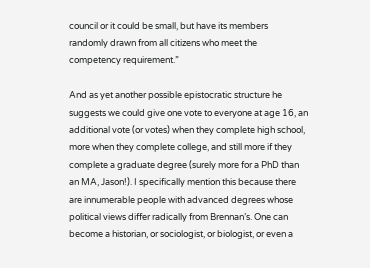council or it could be small, but have its members randomly drawn from all citizens who meet the competency requirement.”

And as yet another possible epistocratic structure he suggests we could give one vote to everyone at age 16, an additional vote (or votes) when they complete high school, more when they complete college, and still more if they complete a graduate degree (surely more for a PhD than an MA, Jason!). I specifically mention this because there are innumerable people with advanced degrees whose political views differ radically from Brennan’s. One can become a historian, or sociologist, or biologist, or even a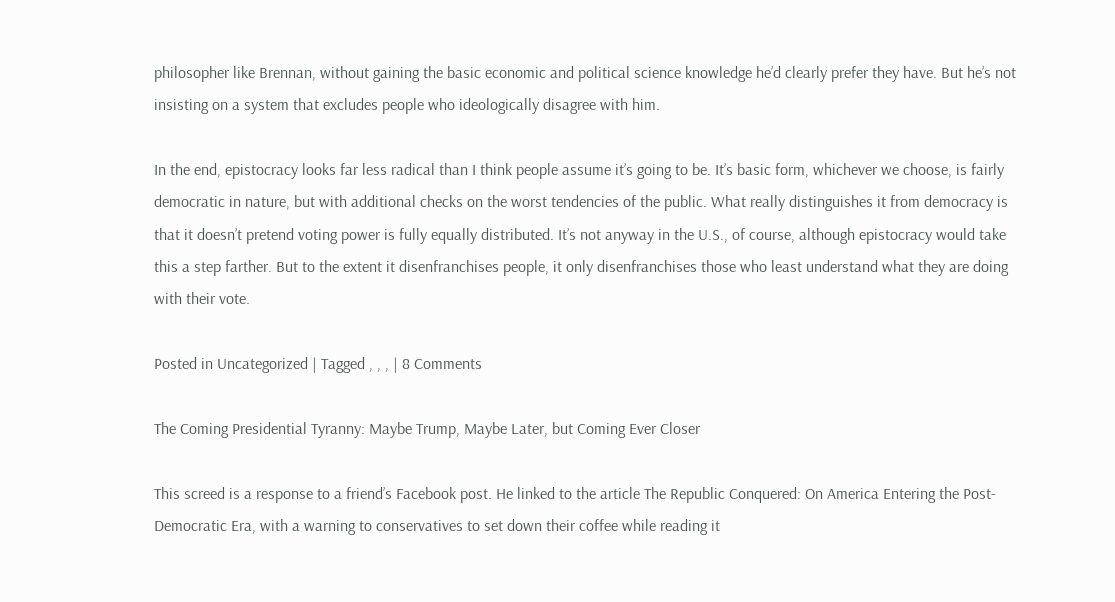philosopher like Brennan, without gaining the basic economic and political science knowledge he’d clearly prefer they have. But he’s not insisting on a system that excludes people who ideologically disagree with him.

In the end, epistocracy looks far less radical than I think people assume it’s going to be. It’s basic form, whichever we choose, is fairly democratic in nature, but with additional checks on the worst tendencies of the public. What really distinguishes it from democracy is that it doesn’t pretend voting power is fully equally distributed. It’s not anyway in the U.S., of course, although epistocracy would take this a step farther. But to the extent it disenfranchises people, it only disenfranchises those who least understand what they are doing with their vote.

Posted in Uncategorized | Tagged , , , | 8 Comments

The Coming Presidential Tyranny: Maybe Trump, Maybe Later, but Coming Ever Closer

This screed is a response to a friend’s Facebook post. He linked to the article The Republic Conquered: On America Entering the Post-Democratic Era, with a warning to conservatives to set down their coffee while reading it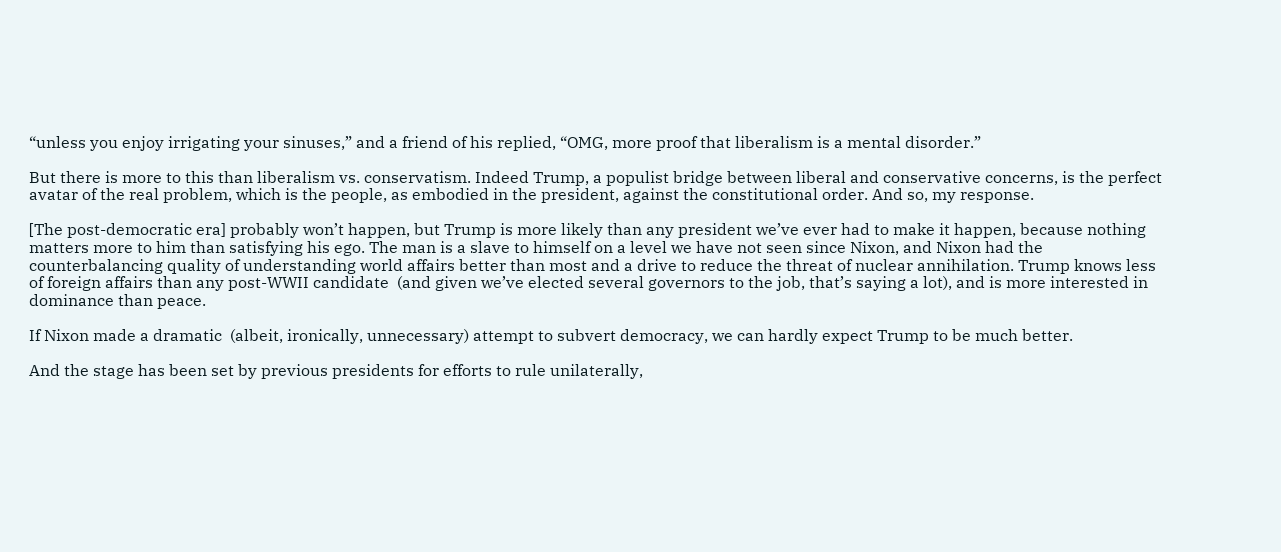“unless you enjoy irrigating your sinuses,” and a friend of his replied, “OMG, more proof that liberalism is a mental disorder.”

But there is more to this than liberalism vs. conservatism. Indeed Trump, a populist bridge between liberal and conservative concerns, is the perfect avatar of the real problem, which is the people, as embodied in the president, against the constitutional order. And so, my response.

[The post-democratic era] probably won’t happen, but Trump is more likely than any president we’ve ever had to make it happen, because nothing matters more to him than satisfying his ego. The man is a slave to himself on a level we have not seen since Nixon, and Nixon had the counterbalancing quality of understanding world affairs better than most and a drive to reduce the threat of nuclear annihilation. Trump knows less of foreign affairs than any post-WWII candidate  (and given we’ve elected several governors to the job, that’s saying a lot), and is more interested in dominance than peace.

If Nixon made a dramatic  (albeit, ironically, unnecessary) attempt to subvert democracy, we can hardly expect Trump to be much better.

And the stage has been set by previous presidents for efforts to rule unilaterally,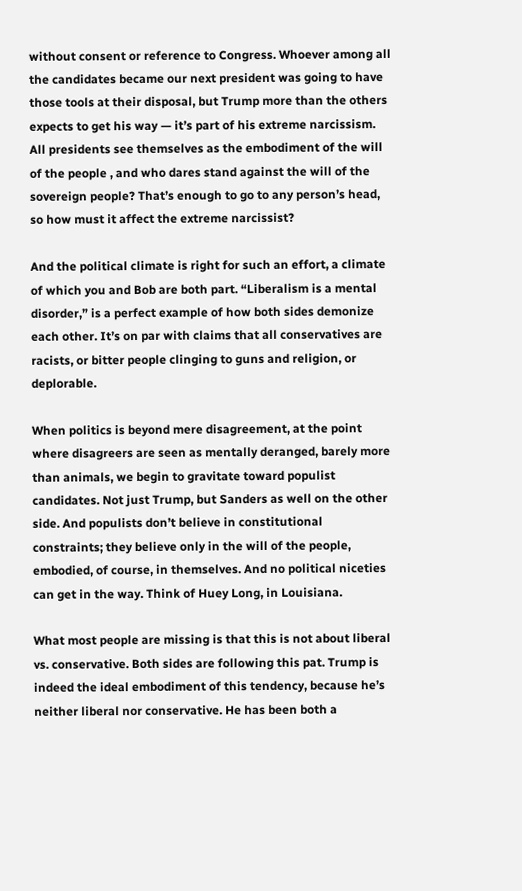without consent or reference to Congress. Whoever among all the candidates became our next president was going to have those tools at their disposal, but Trump more than the others expects to get his way — it’s part of his extreme narcissism. All presidents see themselves as the embodiment of the will of the people , and who dares stand against the will of the sovereign people? That’s enough to go to any person’s head, so how must it affect the extreme narcissist?

And the political climate is right for such an effort, a climate of which you and Bob are both part. “Liberalism is a mental disorder,” is a perfect example of how both sides demonize each other. It’s on par with claims that all conservatives are racists, or bitter people clinging to guns and religion, or deplorable.

When politics is beyond mere disagreement, at the point where disagreers are seen as mentally deranged, barely more than animals, we begin to gravitate toward populist candidates. Not just Trump, but Sanders as well on the other side. And populists don’t believe in constitutional constraints; they believe only in the will of the people, embodied, of course, in themselves. And no political niceties can get in the way. Think of Huey Long, in Louisiana.

What most people are missing is that this is not about liberal vs. conservative. Both sides are following this pat. Trump is indeed the ideal embodiment of this tendency, because he’s neither liberal nor conservative. He has been both a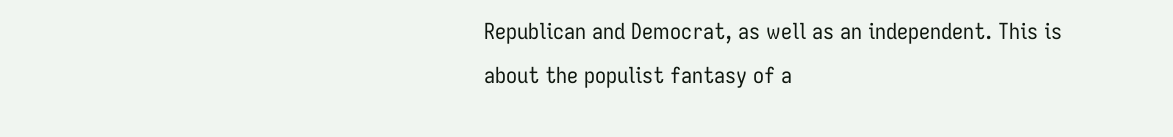Republican and Democrat, as well as an independent. This is about the populist fantasy of a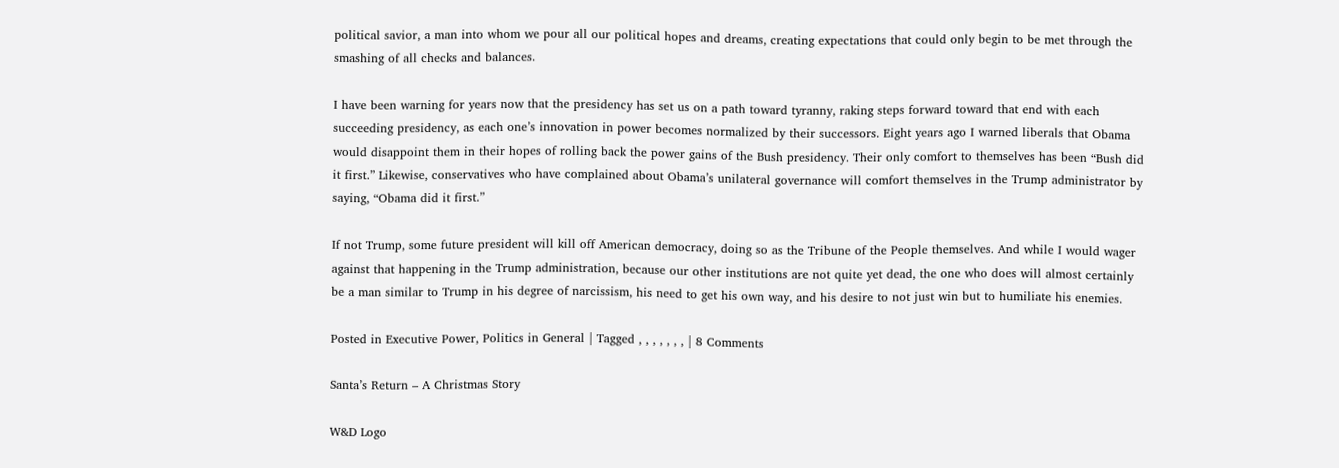political savior, a man into whom we pour all our political hopes and dreams, creating expectations that could only begin to be met through the smashing of all checks and balances.

I have been warning for years now that the presidency has set us on a path toward tyranny, raking steps forward toward that end with each succeeding presidency, as each one’s innovation in power becomes normalized by their successors. Eight years ago I warned liberals that Obama would disappoint them in their hopes of rolling back the power gains of the Bush presidency. Their only comfort to themselves has been “Bush did it first.” Likewise, conservatives who have complained about Obama’s unilateral governance will comfort themselves in the Trump administrator by saying, “Obama did it first.”

If not Trump, some future president will kill off American democracy, doing so as the Tribune of the People themselves. And while I would wager against that happening in the Trump administration, because our other institutions are not quite yet dead, the one who does will almost certainly be a man similar to Trump in his degree of narcissism, his need to get his own way, and his desire to not just win but to humiliate his enemies.

Posted in Executive Power, Politics in General | Tagged , , , , , , , | 8 Comments

Santa’s Return – A Christmas Story

W&D Logo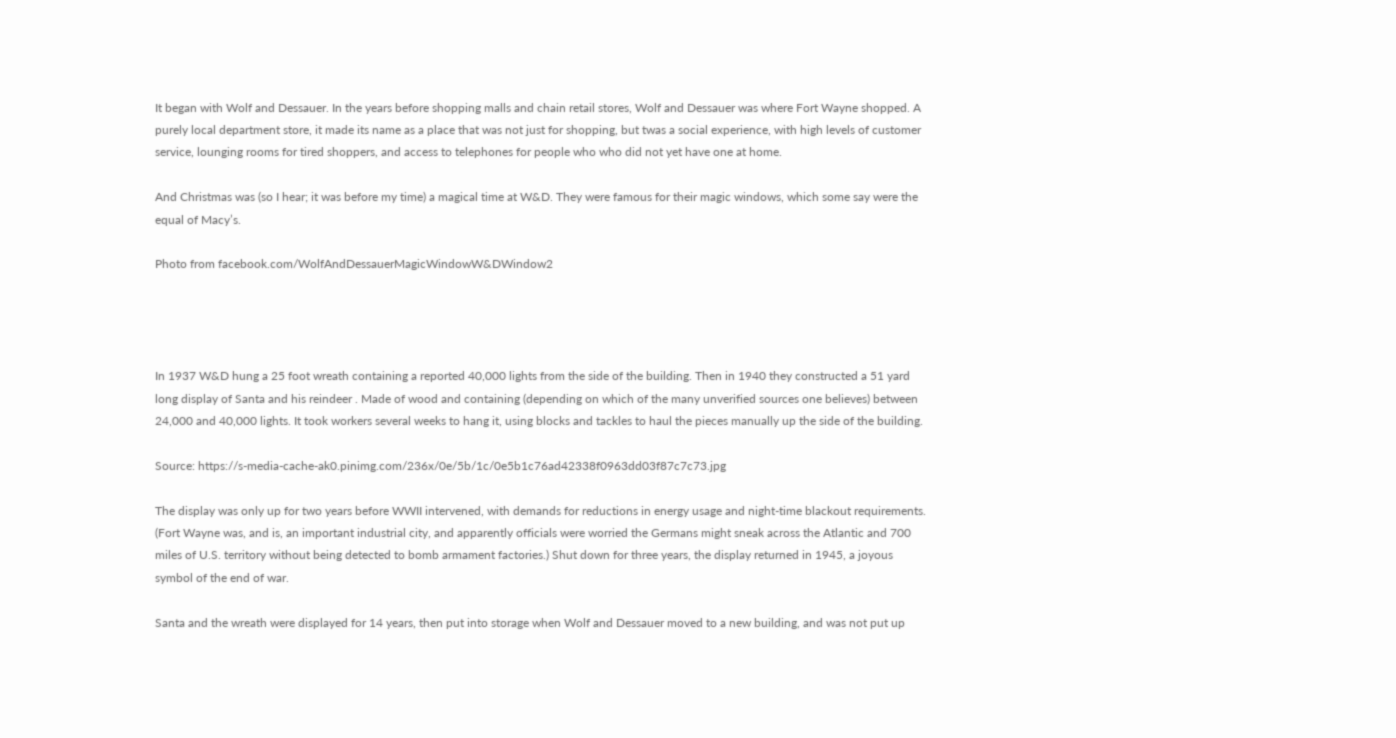It began with Wolf and Dessauer. In the years before shopping malls and chain retail stores, Wolf and Dessauer was where Fort Wayne shopped. A purely local department store, it made its name as a place that was not just for shopping, but twas a social experience, with high levels of customer service, lounging rooms for tired shoppers, and access to telephones for people who who did not yet have one at home.

And Christmas was (so I hear; it was before my time) a magical time at W&D. They were famous for their magic windows, which some say were the equal of Macy’s.

Photo from facebook.com/WolfAndDessauerMagicWindowW&DWindow2




In 1937 W&D hung a 25 foot wreath containing a reported 40,000 lights from the side of the building. Then in 1940 they constructed a 51 yard long display of Santa and his reindeer . Made of wood and containing (depending on which of the many unverified sources one believes) between 24,000 and 40,000 lights. It took workers several weeks to hang it, using blocks and tackles to haul the pieces manually up the side of the building.

Source: https://s-media-cache-ak0.pinimg.com/236x/0e/5b/1c/0e5b1c76ad42338f0963dd03f87c7c73.jpg

The display was only up for two years before WWII intervened, with demands for reductions in energy usage and night-time blackout requirements. (Fort Wayne was, and is, an important industrial city, and apparently officials were worried the Germans might sneak across the Atlantic and 700 miles of U.S. territory without being detected to bomb armament factories.) Shut down for three years, the display returned in 1945, a joyous symbol of the end of war.

Santa and the wreath were displayed for 14 years, then put into storage when Wolf and Dessauer moved to a new building, and was not put up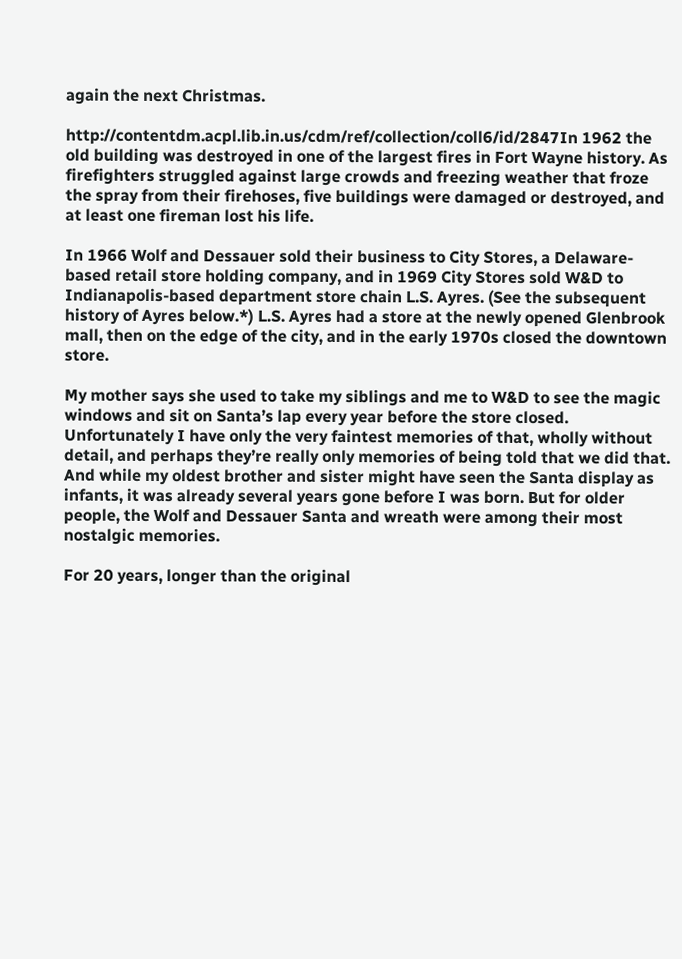again the next Christmas.

http://contentdm.acpl.lib.in.us/cdm/ref/collection/coll6/id/2847In 1962 the old building was destroyed in one of the largest fires in Fort Wayne history. As firefighters struggled against large crowds and freezing weather that froze the spray from their firehoses, five buildings were damaged or destroyed, and at least one fireman lost his life.

In 1966 Wolf and Dessauer sold their business to City Stores, a Delaware-based retail store holding company, and in 1969 City Stores sold W&D to Indianapolis-based department store chain L.S. Ayres. (See the subsequent history of Ayres below.*) L.S. Ayres had a store at the newly opened Glenbrook mall, then on the edge of the city, and in the early 1970s closed the downtown store.

My mother says she used to take my siblings and me to W&D to see the magic windows and sit on Santa’s lap every year before the store closed. Unfortunately I have only the very faintest memories of that, wholly without detail, and perhaps they’re really only memories of being told that we did that. And while my oldest brother and sister might have seen the Santa display as infants, it was already several years gone before I was born. But for older people, the Wolf and Dessauer Santa and wreath were among their most nostalgic memories.

For 20 years, longer than the original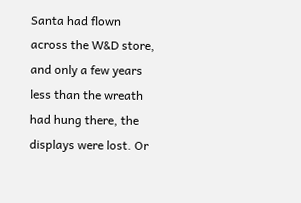Santa had flown across the W&D store, and only a few years less than the wreath had hung there, the displays were lost. Or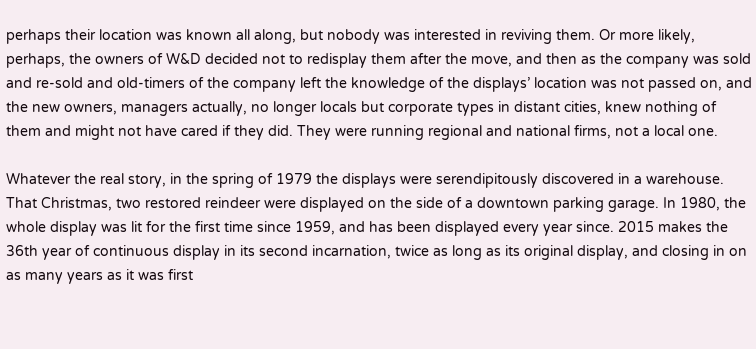perhaps their location was known all along, but nobody was interested in reviving them. Or more likely, perhaps, the owners of W&D decided not to redisplay them after the move, and then as the company was sold and re-sold and old-timers of the company left the knowledge of the displays’ location was not passed on, and the new owners, managers actually, no longer locals but corporate types in distant cities, knew nothing of them and might not have cared if they did. They were running regional and national firms, not a local one.

Whatever the real story, in the spring of 1979 the displays were serendipitously discovered in a warehouse. That Christmas, two restored reindeer were displayed on the side of a downtown parking garage. In 1980, the whole display was lit for the first time since 1959, and has been displayed every year since. 2015 makes the 36th year of continuous display in its second incarnation, twice as long as its original display, and closing in on as many years as it was first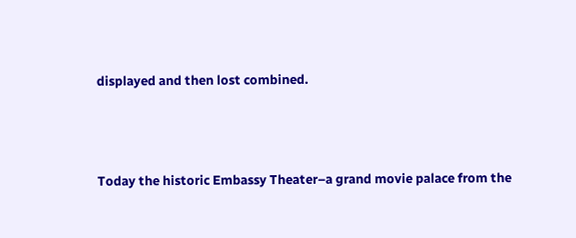displayed and then lost combined.




Today the historic Embassy Theater–a grand movie palace from the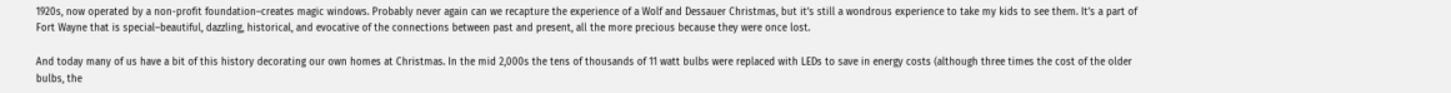1920s, now operated by a non-profit foundation–creates magic windows. Probably never again can we recapture the experience of a Wolf and Dessauer Christmas, but it’s still a wondrous experience to take my kids to see them. It’s a part of Fort Wayne that is special–beautiful, dazzling, historical, and evocative of the connections between past and present, all the more precious because they were once lost.

And today many of us have a bit of this history decorating our own homes at Christmas. In the mid 2,000s the tens of thousands of 11 watt bulbs were replaced with LEDs to save in energy costs (although three times the cost of the older bulbs, the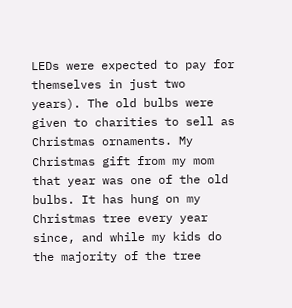LEDs were expected to pay for themselves in just two years). The old bulbs were given to charities to sell as Christmas ornaments. My Christmas gift from my mom that year was one of the old bulbs. It has hung on my Christmas tree every year since, and while my kids do the majority of the tree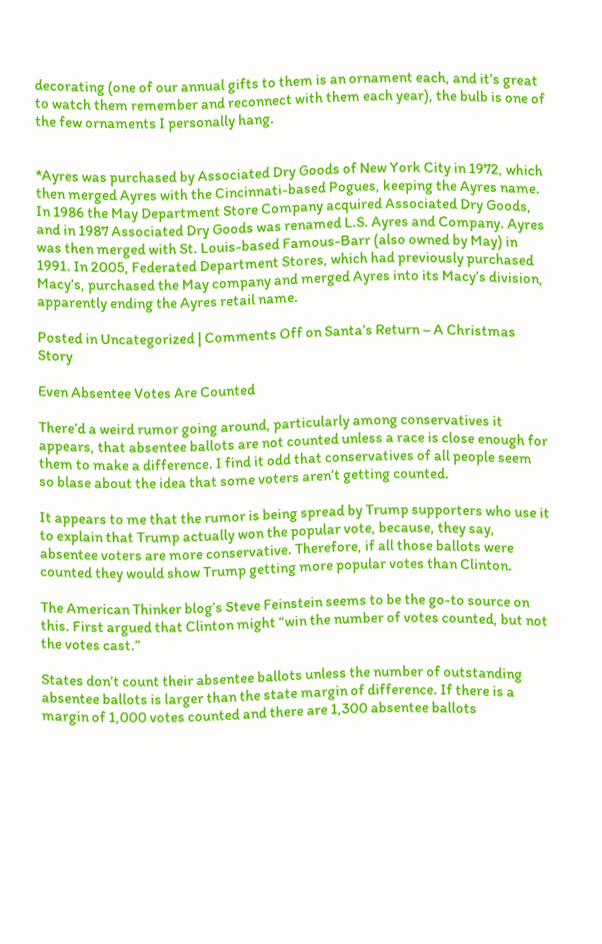decorating (one of our annual gifts to them is an ornament each, and it’s great to watch them remember and reconnect with them each year), the bulb is one of the few ornaments I personally hang.


*Ayres was purchased by Associated Dry Goods of New York City in 1972, which then merged Ayres with the Cincinnati-based Pogues, keeping the Ayres name. In 1986 the May Department Store Company acquired Associated Dry Goods, and in 1987 Associated Dry Goods was renamed L.S. Ayres and Company. Ayres was then merged with St. Louis-based Famous-Barr (also owned by May) in 1991. In 2005, Federated Department Stores, which had previously purchased Macy’s, purchased the May company and merged Ayres into its Macy’s division, apparently ending the Ayres retail name.

Posted in Uncategorized | Comments Off on Santa’s Return – A Christmas Story

Even Absentee Votes Are Counted

There’d a weird rumor going around, particularly among conservatives it appears, that absentee ballots are not counted unless a race is close enough for them to make a difference. I find it odd that conservatives of all people seem so blase about the idea that some voters aren’t getting counted.

It appears to me that the rumor is being spread by Trump supporters who use it to explain that Trump actually won the popular vote, because, they say, absentee voters are more conservative. Therefore, if all those ballots were counted they would show Trump getting more popular votes than Clinton.

The American Thinker blog’s Steve Feinstein seems to be the go-to source on this. First argued that Clinton might “win the number of votes counted, but not the votes cast.”

States don’t count their absentee ballots unless the number of outstanding absentee ballots is larger than the state margin of difference. If there is a margin of 1,000 votes counted and there are 1,300 absentee ballots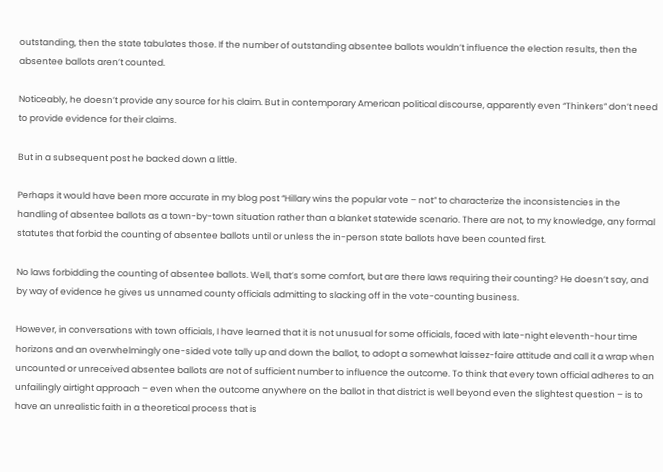outstanding, then the state tabulates those. If the number of outstanding absentee ballots wouldn’t influence the election results, then the absentee ballots aren’t counted.

Noticeably, he doesn’t provide any source for his claim. But in contemporary American political discourse, apparently even “Thinkers” don’t need to provide evidence for their claims.

But in a subsequent post he backed down a little.

Perhaps it would have been more accurate in my blog post “Hillary wins the popular vote – not” to characterize the inconsistencies in the handling of absentee ballots as a town-by-town situation rather than a blanket statewide scenario. There are not, to my knowledge, any formal statutes that forbid the counting of absentee ballots until or unless the in-person state ballots have been counted first.

No laws forbidding the counting of absentee ballots. Well, that’s some comfort, but are there laws requiring their counting? He doesn’t say, and by way of evidence he gives us unnamed county officials admitting to slacking off in the vote-counting business.

However, in conversations with town officials, I have learned that it is not unusual for some officials, faced with late-night eleventh-hour time horizons and an overwhelmingly one-sided vote tally up and down the ballot, to adopt a somewhat laissez-faire attitude and call it a wrap when uncounted or unreceived absentee ballots are not of sufficient number to influence the outcome. To think that every town official adheres to an unfailingly airtight approach – even when the outcome anywhere on the ballot in that district is well beyond even the slightest question – is to have an unrealistic faith in a theoretical process that is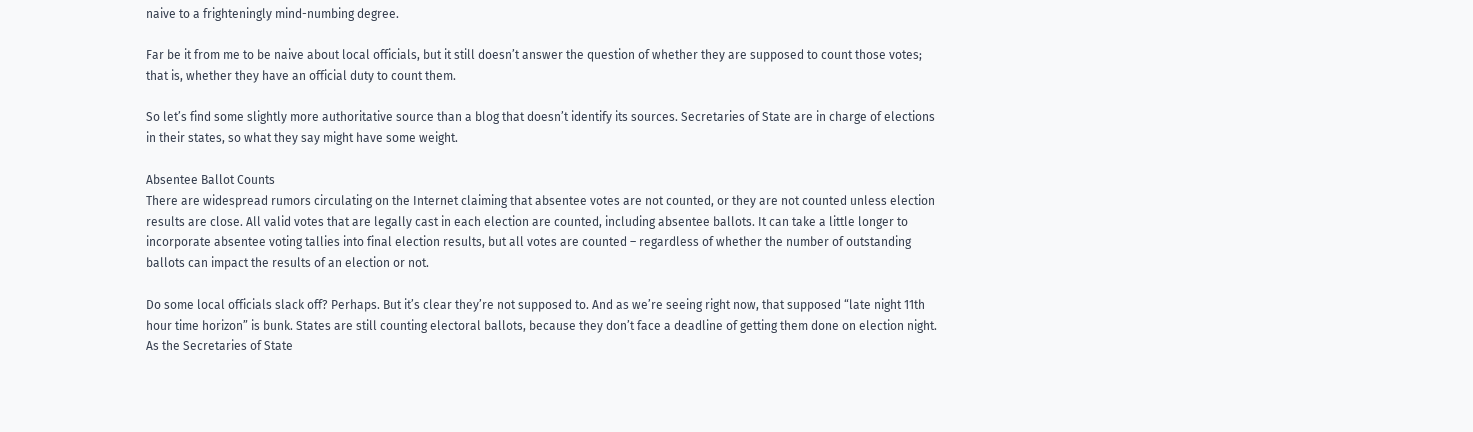naive to a frighteningly mind-numbing degree.

Far be it from me to be naive about local officials, but it still doesn’t answer the question of whether they are supposed to count those votes; that is, whether they have an official duty to count them.

So let’s find some slightly more authoritative source than a blog that doesn’t identify its sources. Secretaries of State are in charge of elections in their states, so what they say might have some weight.

Absentee Ballot Counts
There are widespread rumors circulating on the Internet claiming that absentee votes are not counted, or they are not counted unless election results are close. All valid votes that are legally cast in each election are counted, including absentee ballots. It can take a little longer to incorporate absentee voting tallies into final election results, but all votes are counted – regardless of whether the number of outstanding ballots can impact the results of an election or not.

Do some local officials slack off? Perhaps. But it’s clear they’re not supposed to. And as we’re seeing right now, that supposed “late night 11th hour time horizon” is bunk. States are still counting electoral ballots, because they don’t face a deadline of getting them done on election night. As the Secretaries of State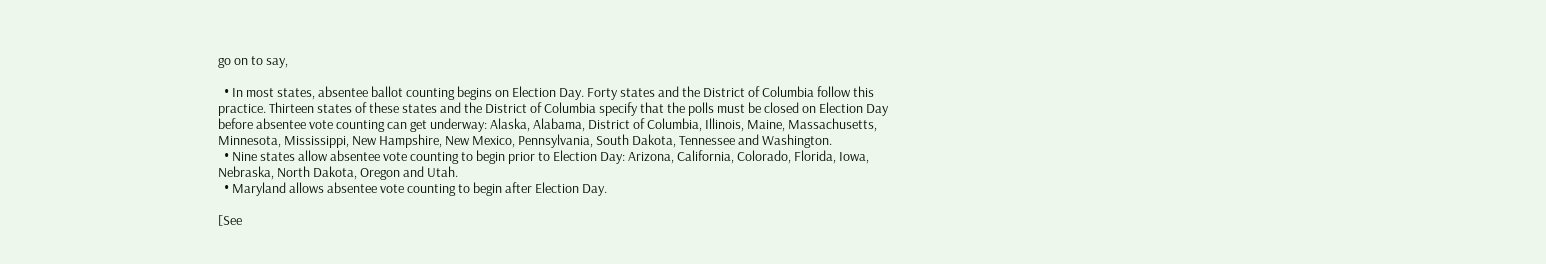go on to say,

  • In most states, absentee ballot counting begins on Election Day. Forty states and the District of Columbia follow this practice. Thirteen states of these states and the District of Columbia specify that the polls must be closed on Election Day before absentee vote counting can get underway: Alaska, Alabama, District of Columbia, Illinois, Maine, Massachusetts, Minnesota, Mississippi, New Hampshire, New Mexico, Pennsylvania, South Dakota, Tennessee and Washington.
  • Nine states allow absentee vote counting to begin prior to Election Day: Arizona, California, Colorado, Florida, Iowa, Nebraska, North Dakota, Oregon and Utah.
  • Maryland allows absentee vote counting to begin after Election Day.

[See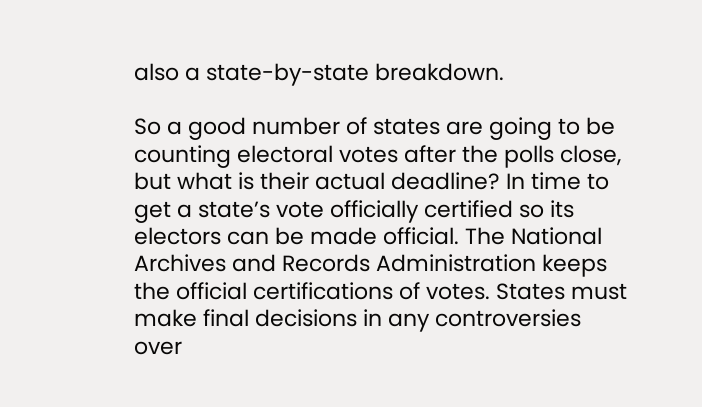also a state-by-state breakdown.

So a good number of states are going to be counting electoral votes after the polls close, but what is their actual deadline? In time to get a state’s vote officially certified so its electors can be made official. The National Archives and Records Administration keeps the official certifications of votes. States must make final decisions in any controversies over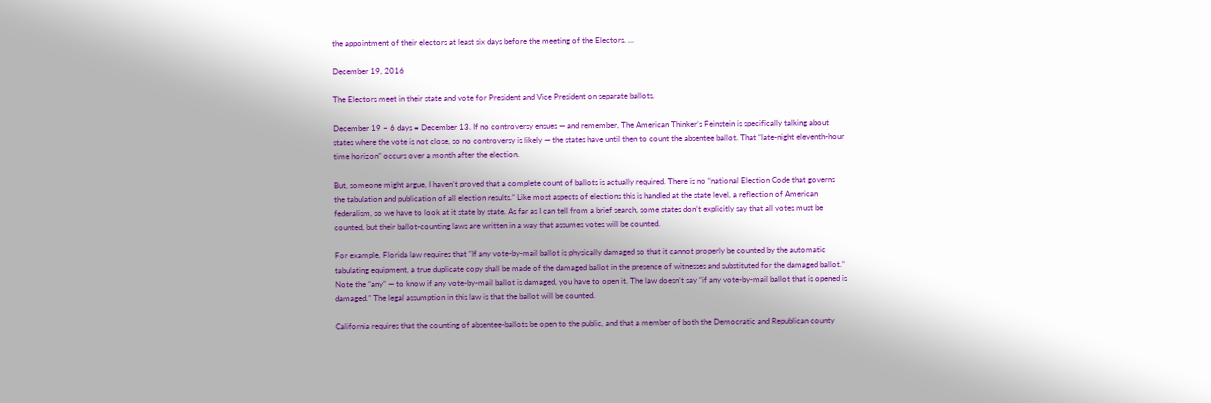the appointment of their electors at least six days before the meeting of the Electors. …

December 19, 2016

The Electors meet in their state and vote for President and Vice President on separate ballots.

December 19 – 6 days = December 13. If no controversy ensues — and remember, The American Thinker’s Feinstein is specifically talking about states where the vote is not close, so no controversy is likely — the states have until then to count the absentee ballot. That “late-night eleventh-hour time horizon” occurs over a month after the election.

But, someone might argue, I haven’t proved that a complete count of ballots is actually required. There is no “national Election Code that governs the tabulation and publication of all election results.” Like most aspects of elections this is handled at the state level, a reflection of American federalism, so we have to look at it state by state. As far as I can tell from a brief search, some states don’t explicitly say that all votes must be counted, but their ballot-counting laws are written in a way that assumes votes will be counted.

For example, Florida law requires that “If any vote-by-mail ballot is physically damaged so that it cannot properly be counted by the automatic tabulating equipment, a true duplicate copy shall be made of the damaged ballot in the presence of witnesses and substituted for the damaged ballot.” Note the “any” — to know if any vote-by-mail ballot is damaged, you have to open it. The law doesn’t say “if any vote-by-mail ballot that is opened is damaged.” The legal assumption in this law is that the ballot will be counted.

California requires that the counting of absentee-ballots be open to the public, and that a member of both the Democratic and Republican county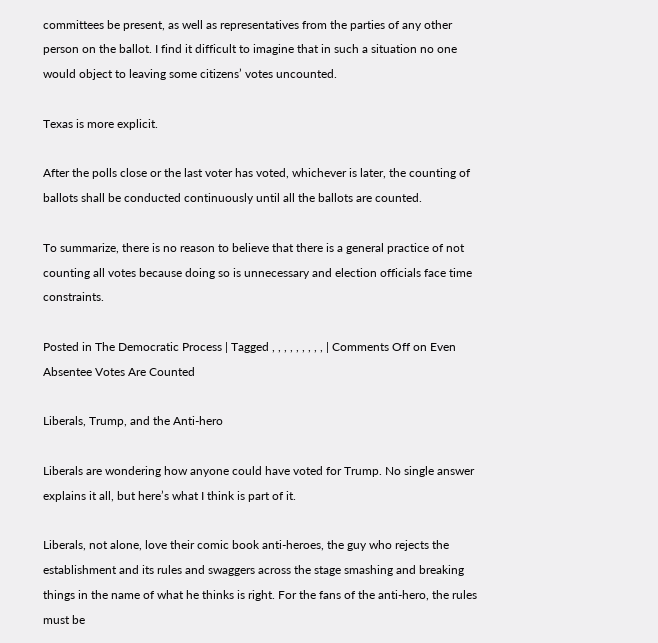committees be present, as well as representatives from the parties of any other person on the ballot. I find it difficult to imagine that in such a situation no one would object to leaving some citizens’ votes uncounted.

Texas is more explicit.

After the polls close or the last voter has voted, whichever is later, the counting of ballots shall be conducted continuously until all the ballots are counted.

To summarize, there is no reason to believe that there is a general practice of not counting all votes because doing so is unnecessary and election officials face time constraints.

Posted in The Democratic Process | Tagged , , , , , , , , , | Comments Off on Even Absentee Votes Are Counted

Liberals, Trump, and the Anti-hero

Liberals are wondering how anyone could have voted for Trump. No single answer explains it all, but here’s what I think is part of it.

Liberals, not alone, love their comic book anti-heroes, the guy who rejects the establishment and its rules and swaggers across the stage smashing and breaking things in the name of what he thinks is right. For the fans of the anti-hero, the rules must be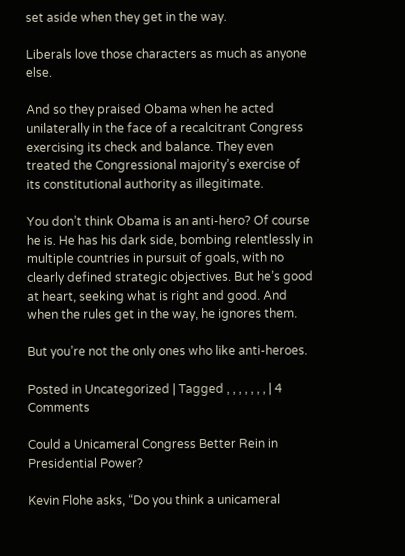set aside when they get in the way.

Liberals love those characters as much as anyone else.

And so they praised Obama when he acted unilaterally in the face of a recalcitrant Congress exercising its check and balance. They even treated the Congressional majority’s exercise of its constitutional authority as illegitimate.

You don’t think Obama is an anti-hero? Of course he is. He has his dark side, bombing relentlessly in multiple countries in pursuit of goals, with no clearly defined strategic objectives. But he’s good at heart, seeking what is right and good. And when the rules get in the way, he ignores them.

But you’re not the only ones who like anti-heroes.

Posted in Uncategorized | Tagged , , , , , , , | 4 Comments

Could a Unicameral Congress Better Rein in Presidential Power?

Kevin Flohe asks, “Do you think a unicameral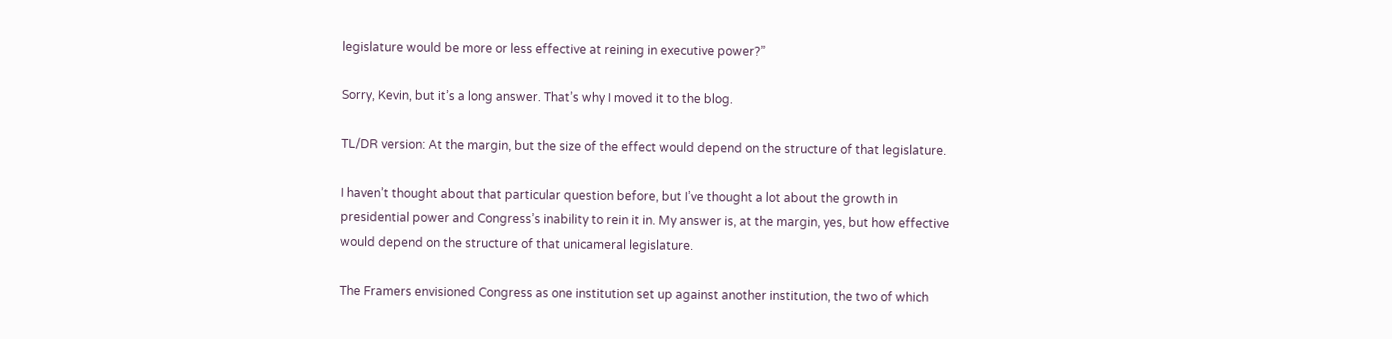legislature would be more or less effective at reining in executive power?”

Sorry, Kevin, but it’s a long answer. That’s why I moved it to the blog.

TL/DR version: At the margin, but the size of the effect would depend on the structure of that legislature.

I haven’t thought about that particular question before, but I’ve thought a lot about the growth in presidential power and Congress’s inability to rein it in. My answer is, at the margin, yes, but how effective would depend on the structure of that unicameral legislature.

The Framers envisioned Congress as one institution set up against another institution, the two of which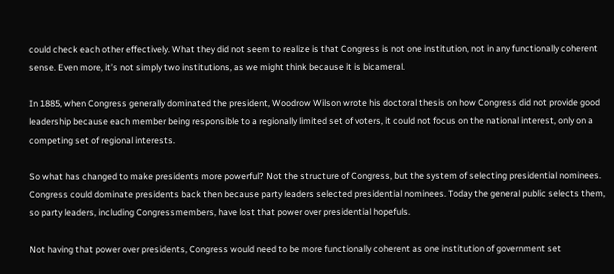could check each other effectively. What they did not seem to realize is that Congress is not one institution, not in any functionally coherent sense. Even more, it’s not simply two institutions, as we might think because it is bicameral.

In 1885, when Congress generally dominated the president, Woodrow Wilson wrote his doctoral thesis on how Congress did not provide good leadership because each member being responsible to a regionally limited set of voters, it could not focus on the national interest, only on a competing set of regional interests.

So what has changed to make presidents more powerful? Not the structure of Congress, but the system of selecting presidential nominees. Congress could dominate presidents back then because party leaders selected presidential nominees. Today the general public selects them, so party leaders, including Congressmembers, have lost that power over presidential hopefuls.

Not having that power over presidents, Congress would need to be more functionally coherent as one institution of government set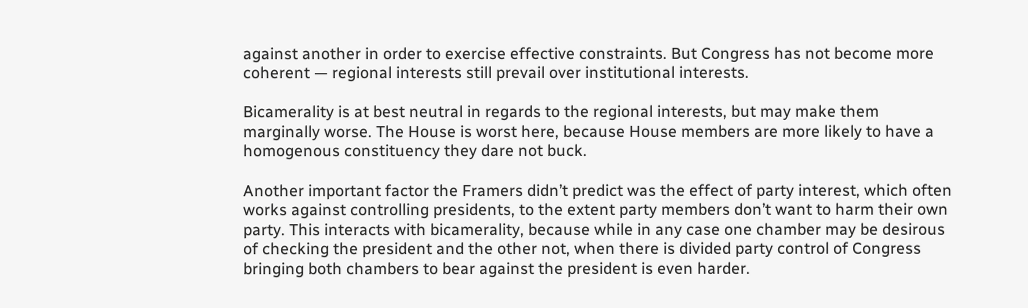against another in order to exercise effective constraints. But Congress has not become more coherent — regional interests still prevail over institutional interests.

Bicamerality is at best neutral in regards to the regional interests, but may make them marginally worse. The House is worst here, because House members are more likely to have a homogenous constituency they dare not buck.

Another important factor the Framers didn’t predict was the effect of party interest, which often works against controlling presidents, to the extent party members don’t want to harm their own party. This interacts with bicamerality, because while in any case one chamber may be desirous of checking the president and the other not, when there is divided party control of Congress bringing both chambers to bear against the president is even harder.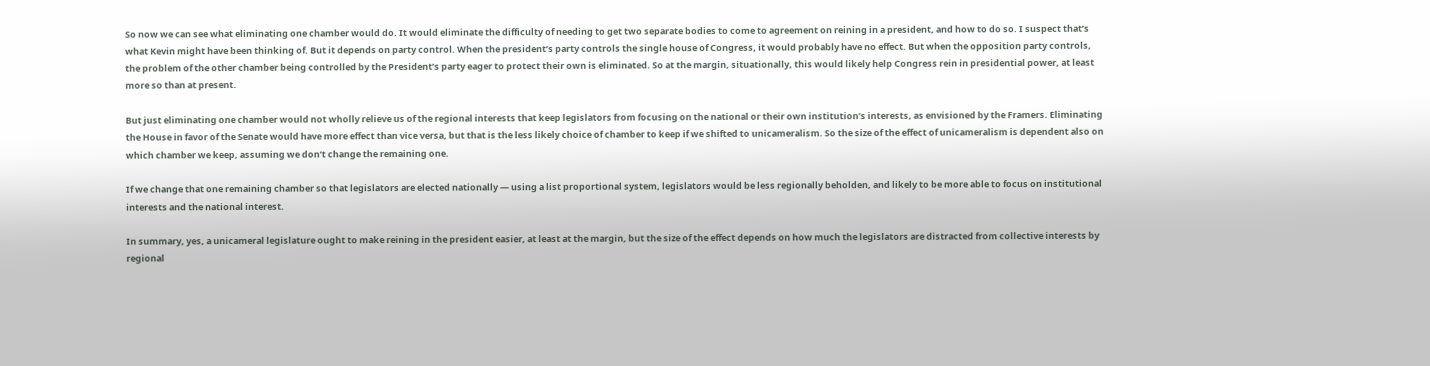So now we can see what eliminating one chamber would do. It would eliminate the difficulty of needing to get two separate bodies to come to agreement on reining in a president, and how to do so. I suspect that’s what Kevin might have been thinking of. But it depends on party control. When the president’s party controls the single house of Congress, it would probably have no effect. But when the opposition party controls, the problem of the other chamber being controlled by the President’s party eager to protect their own is eliminated. So at the margin, situationally, this would likely help Congress rein in presidential power, at least more so than at present.

But just eliminating one chamber would not wholly relieve us of the regional interests that keep legislators from focusing on the national or their own institution’s interests, as envisioned by the Framers. Eliminating the House in favor of the Senate would have more effect than vice versa, but that is the less likely choice of chamber to keep if we shifted to unicameralism. So the size of the effect of unicameralism is dependent also on which chamber we keep, assuming we don’t change the remaining one.

If we change that one remaining chamber so that legislators are elected nationally — using a list proportional system, legislators would be less regionally beholden, and likely to be more able to focus on institutional interests and the national interest.

In summary, yes, a unicameral legislature ought to make reining in the president easier, at least at the margin, but the size of the effect depends on how much the legislators are distracted from collective interests by regional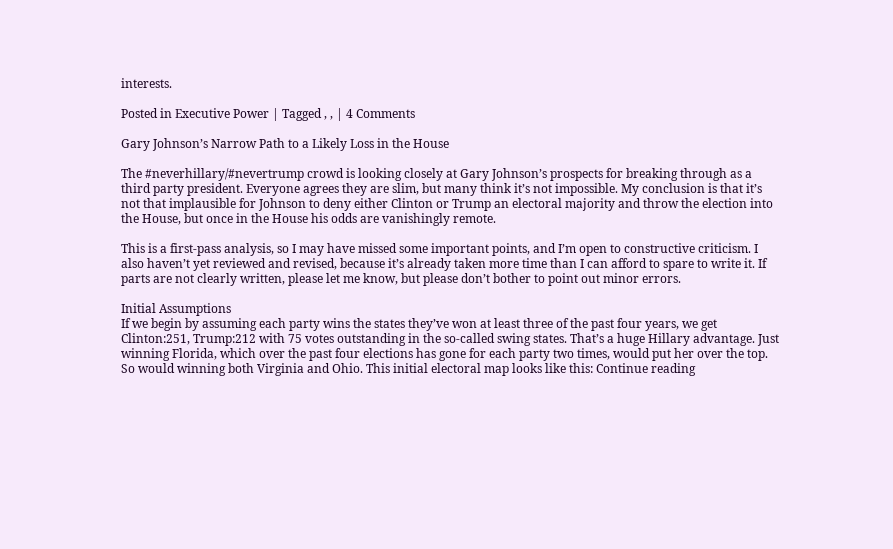interests.

Posted in Executive Power | Tagged , , | 4 Comments

Gary Johnson’s Narrow Path to a Likely Loss in the House

The #neverhillary/#nevertrump crowd is looking closely at Gary Johnson’s prospects for breaking through as a third party president. Everyone agrees they are slim, but many think it’s not impossible. My conclusion is that it’s not that implausible for Johnson to deny either Clinton or Trump an electoral majority and throw the election into the House, but once in the House his odds are vanishingly remote.

This is a first-pass analysis, so I may have missed some important points, and I’m open to constructive criticism. I also haven’t yet reviewed and revised, because it’s already taken more time than I can afford to spare to write it. If parts are not clearly written, please let me know, but please don’t bother to point out minor errors.

Initial Assumptions
If we begin by assuming each party wins the states they’ve won at least three of the past four years, we get Clinton:251, Trump:212 with 75 votes outstanding in the so-called swing states. That’s a huge Hillary advantage. Just winning Florida, which over the past four elections has gone for each party two times, would put her over the top. So would winning both Virginia and Ohio. This initial electoral map looks like this: Continue reading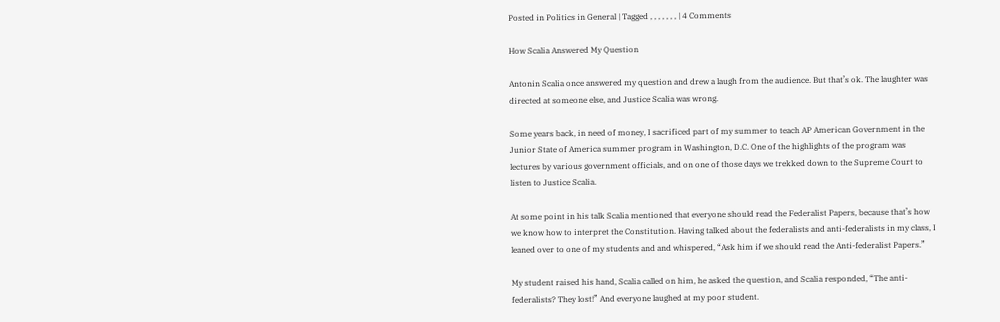Posted in Politics in General | Tagged , , , , , , , | 4 Comments

How Scalia Answered My Question

Antonin Scalia once answered my question and drew a laugh from the audience. But that’s ok. The laughter was directed at someone else, and Justice Scalia was wrong.

Some years back, in need of money, I sacrificed part of my summer to teach AP American Government in the Junior State of America summer program in Washington, D.C. One of the highlights of the program was lectures by various government officials, and on one of those days we trekked down to the Supreme Court to listen to Justice Scalia.

At some point in his talk Scalia mentioned that everyone should read the Federalist Papers, because that’s how we know how to interpret the Constitution. Having talked about the federalists and anti-federalists in my class, I leaned over to one of my students and and whispered, “Ask him if we should read the Anti-federalist Papers.”

My student raised his hand, Scalia called on him, he asked the question, and Scalia responded, “The anti-federalists? They lost!” And everyone laughed at my poor student.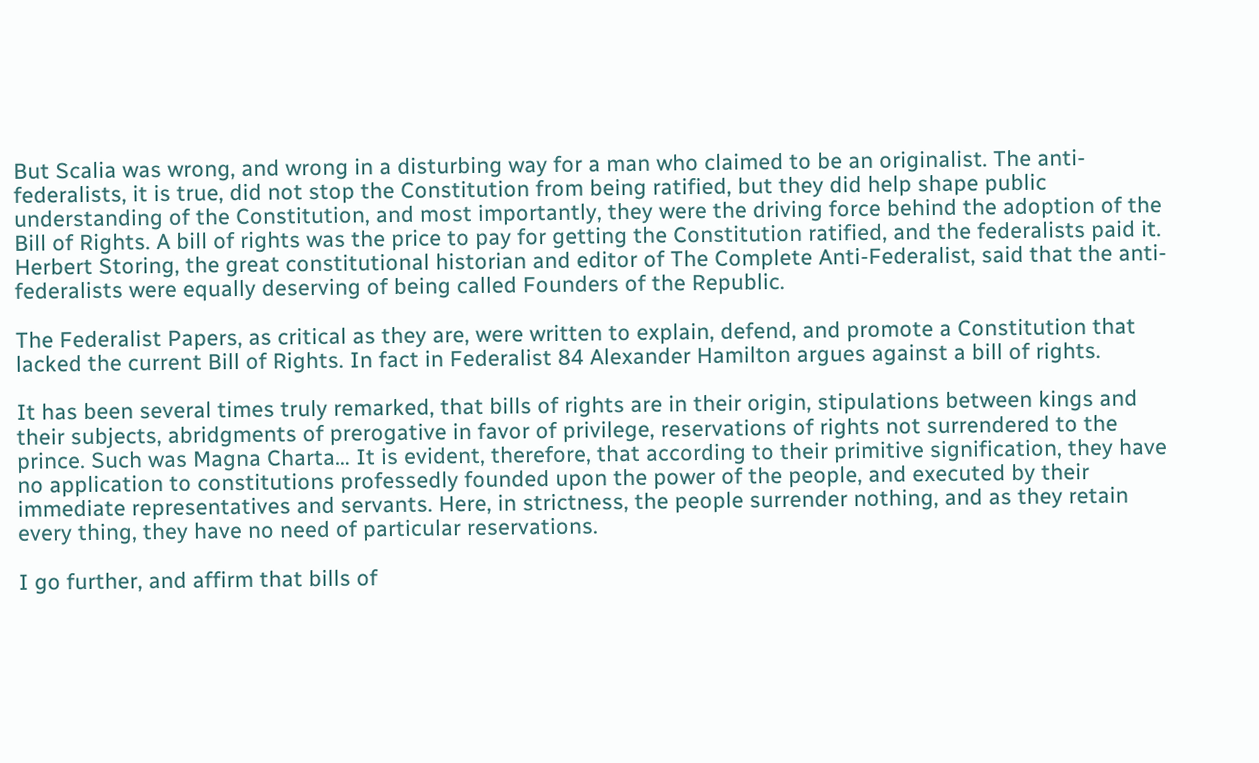But Scalia was wrong, and wrong in a disturbing way for a man who claimed to be an originalist. The anti-federalists, it is true, did not stop the Constitution from being ratified, but they did help shape public understanding of the Constitution, and most importantly, they were the driving force behind the adoption of the Bill of Rights. A bill of rights was the price to pay for getting the Constitution ratified, and the federalists paid it. Herbert Storing, the great constitutional historian and editor of The Complete Anti-Federalist, said that the anti-federalists were equally deserving of being called Founders of the Republic.

The Federalist Papers, as critical as they are, were written to explain, defend, and promote a Constitution that lacked the current Bill of Rights. In fact in Federalist 84 Alexander Hamilton argues against a bill of rights.

It has been several times truly remarked, that bills of rights are in their origin, stipulations between kings and their subjects, abridgments of prerogative in favor of privilege, reservations of rights not surrendered to the prince. Such was Magna Charta… It is evident, therefore, that according to their primitive signification, they have no application to constitutions professedly founded upon the power of the people, and executed by their immediate representatives and servants. Here, in strictness, the people surrender nothing, and as they retain every thing, they have no need of particular reservations.

I go further, and affirm that bills of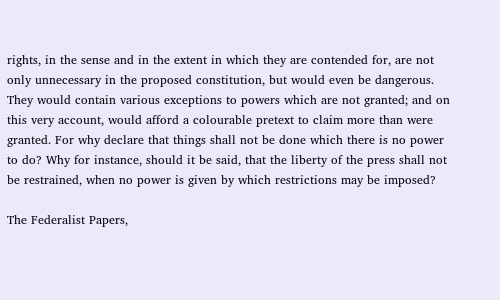rights, in the sense and in the extent in which they are contended for, are not only unnecessary in the proposed constitution, but would even be dangerous. They would contain various exceptions to powers which are not granted; and on this very account, would afford a colourable pretext to claim more than were granted. For why declare that things shall not be done which there is no power to do? Why for instance, should it be said, that the liberty of the press shall not be restrained, when no power is given by which restrictions may be imposed?

The Federalist Papers,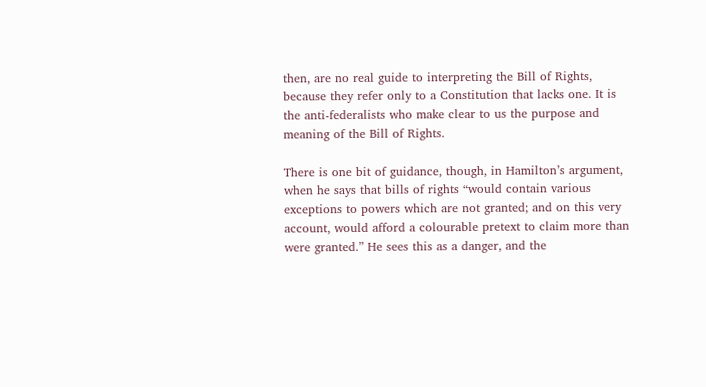then, are no real guide to interpreting the Bill of Rights, because they refer only to a Constitution that lacks one. It is the anti-federalists who make clear to us the purpose and meaning of the Bill of Rights.

There is one bit of guidance, though, in Hamilton’s argument, when he says that bills of rights “would contain various exceptions to powers which are not granted; and on this very account, would afford a colourable pretext to claim more than were granted.” He sees this as a danger, and the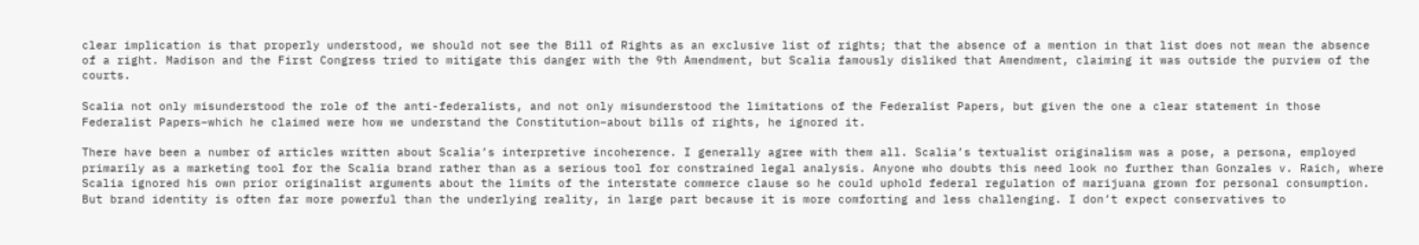clear implication is that properly understood, we should not see the Bill of Rights as an exclusive list of rights; that the absence of a mention in that list does not mean the absence of a right. Madison and the First Congress tried to mitigate this danger with the 9th Amendment, but Scalia famously disliked that Amendment, claiming it was outside the purview of the courts.

Scalia not only misunderstood the role of the anti-federalists, and not only misunderstood the limitations of the Federalist Papers, but given the one a clear statement in those Federalist Papers–which he claimed were how we understand the Constitution–about bills of rights, he ignored it.

There have been a number of articles written about Scalia’s interpretive incoherence. I generally agree with them all. Scalia’s textualist originalism was a pose, a persona, employed primarily as a marketing tool for the Scalia brand rather than as a serious tool for constrained legal analysis. Anyone who doubts this need look no further than Gonzales v. Raich, where Scalia ignored his own prior originalist arguments about the limits of the interstate commerce clause so he could uphold federal regulation of marijuana grown for personal consumption. But brand identity is often far more powerful than the underlying reality, in large part because it is more comforting and less challenging. I don’t expect conservatives to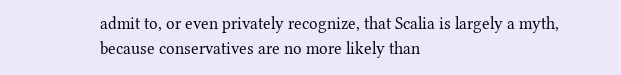admit to, or even privately recognize, that Scalia is largely a myth, because conservatives are no more likely than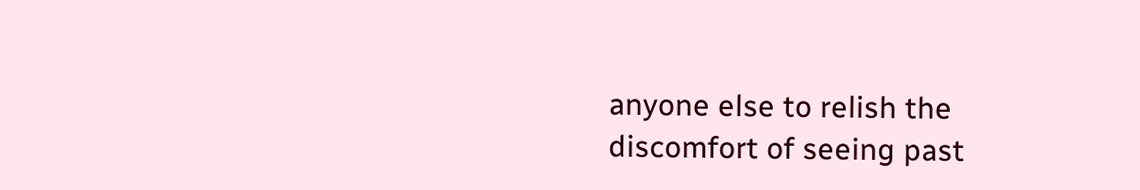anyone else to relish the discomfort of seeing past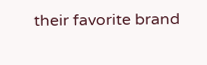their favorite brand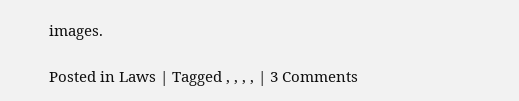images.

Posted in Laws | Tagged , , , , | 3 Comments